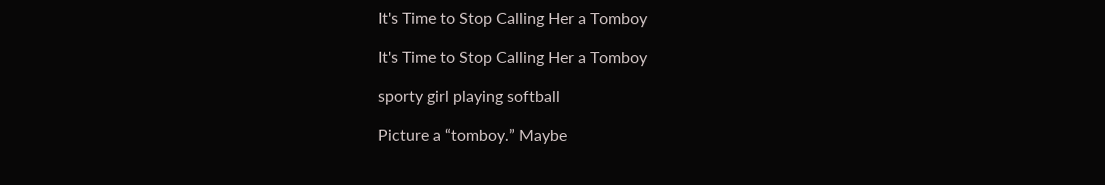It's Time to Stop Calling Her a Tomboy

It's Time to Stop Calling Her a Tomboy

sporty girl playing softball

Picture a “tomboy.” Maybe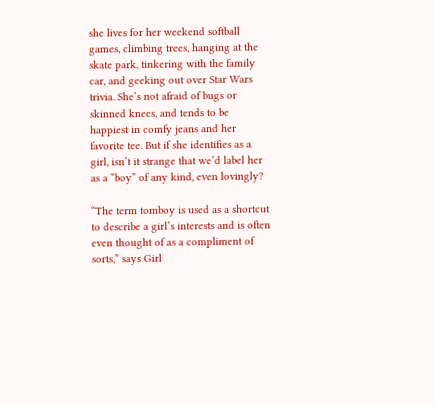she lives for her weekend softball games, climbing trees, hanging at the skate park, tinkering with the family car, and geeking out over Star Wars trivia. She’s not afraid of bugs or skinned knees, and tends to be happiest in comfy jeans and her favorite tee. But if she identifies as a girl, isn’t it strange that we’d label her as a “boy” of any kind, even lovingly?

“The term tomboy is used as a shortcut to describe a girl’s interests and is often even thought of as a compliment of sorts,” says Girl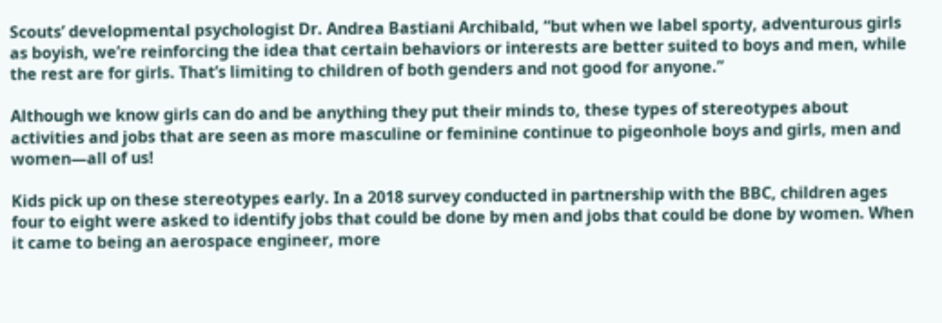Scouts’ developmental psychologist Dr. Andrea Bastiani Archibald, “but when we label sporty, adventurous girls as boyish, we’re reinforcing the idea that certain behaviors or interests are better suited to boys and men, while the rest are for girls. That’s limiting to children of both genders and not good for anyone.”

Although we know girls can do and be anything they put their minds to, these types of stereotypes about activities and jobs that are seen as more masculine or feminine continue to pigeonhole boys and girls, men and women—all of us!

Kids pick up on these stereotypes early. In a 2018 survey conducted in partnership with the BBC, children ages four to eight were asked to identify jobs that could be done by men and jobs that could be done by women. When it came to being an aerospace engineer, more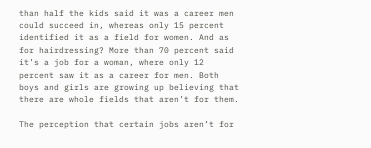than half the kids said it was a career men could succeed in, whereas only 15 percent identified it as a field for women. And as for hairdressing? More than 70 percent said it’s a job for a woman, where only 12 percent saw it as a career for men. Both boys and girls are growing up believing that there are whole fields that aren’t for them.

The perception that certain jobs aren’t for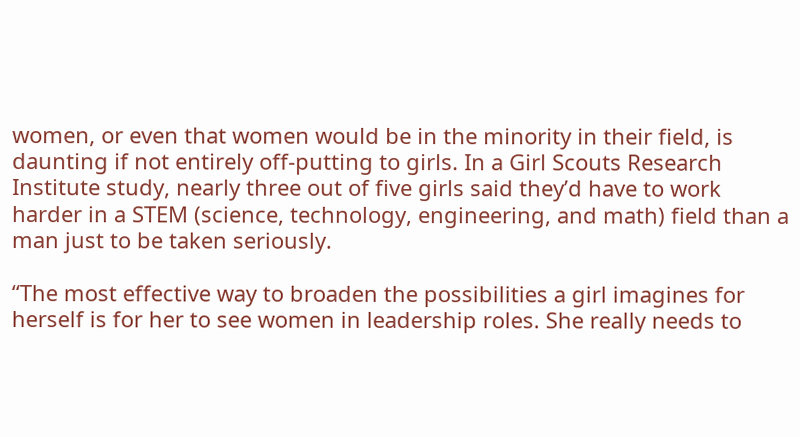women, or even that women would be in the minority in their field, is daunting if not entirely off-putting to girls. In a Girl Scouts Research Institute study, nearly three out of five girls said they’d have to work harder in a STEM (science, technology, engineering, and math) field than a man just to be taken seriously.

“The most effective way to broaden the possibilities a girl imagines for herself is for her to see women in leadership roles. She really needs to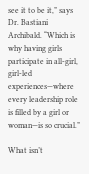see it to be it,” says Dr. Bastiani Archibald. “Which is why having girls participate in all-girl, girl-led experiences—where every leadership role is filled by a girl or woman—is so crucial.”

What isn’t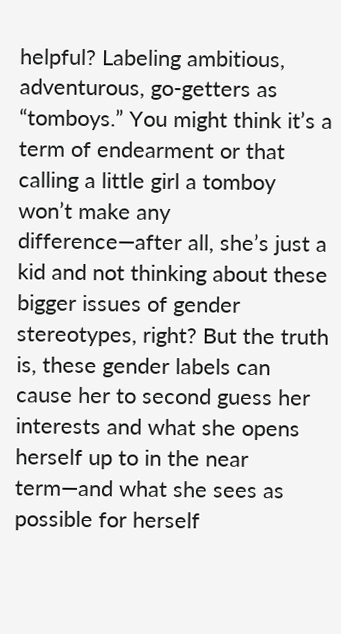helpful? Labeling ambitious, adventurous, go-getters as “tomboys.” You might think it’s a term of endearment or that calling a little girl a tomboy won’t make any difference—after all, she’s just a kid and not thinking about these bigger issues of gender stereotypes, right? But the truth is, these gender labels can cause her to second guess her interests and what she opens herself up to in the near term—and what she sees as possible for herself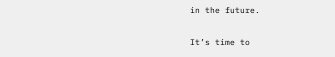in the future.

It’s time to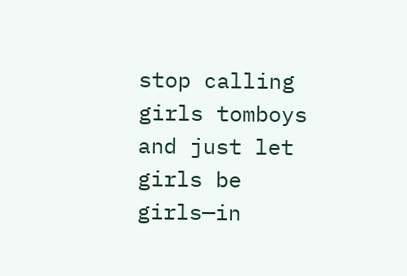stop calling girls tomboys and just let girls be girls—in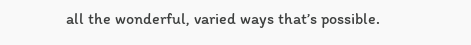all the wonderful, varied ways that’s possible.